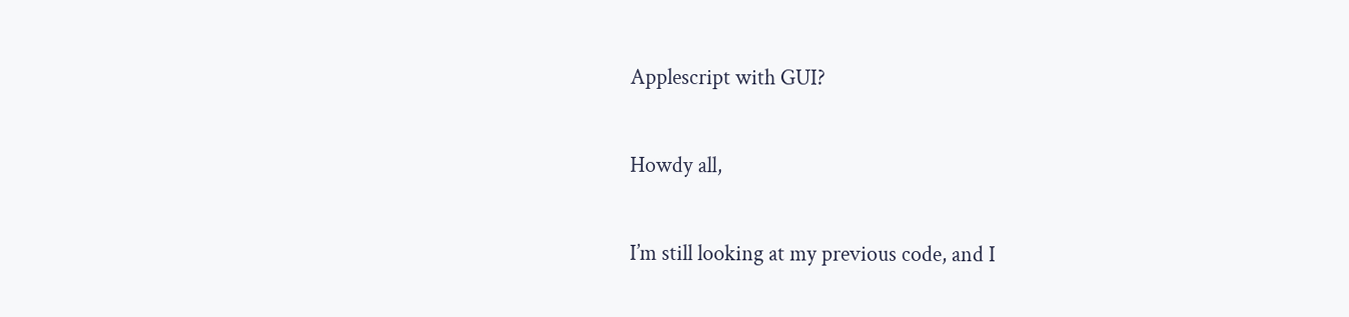Applescript with GUI?

Howdy all,

I’m still looking at my previous code, and I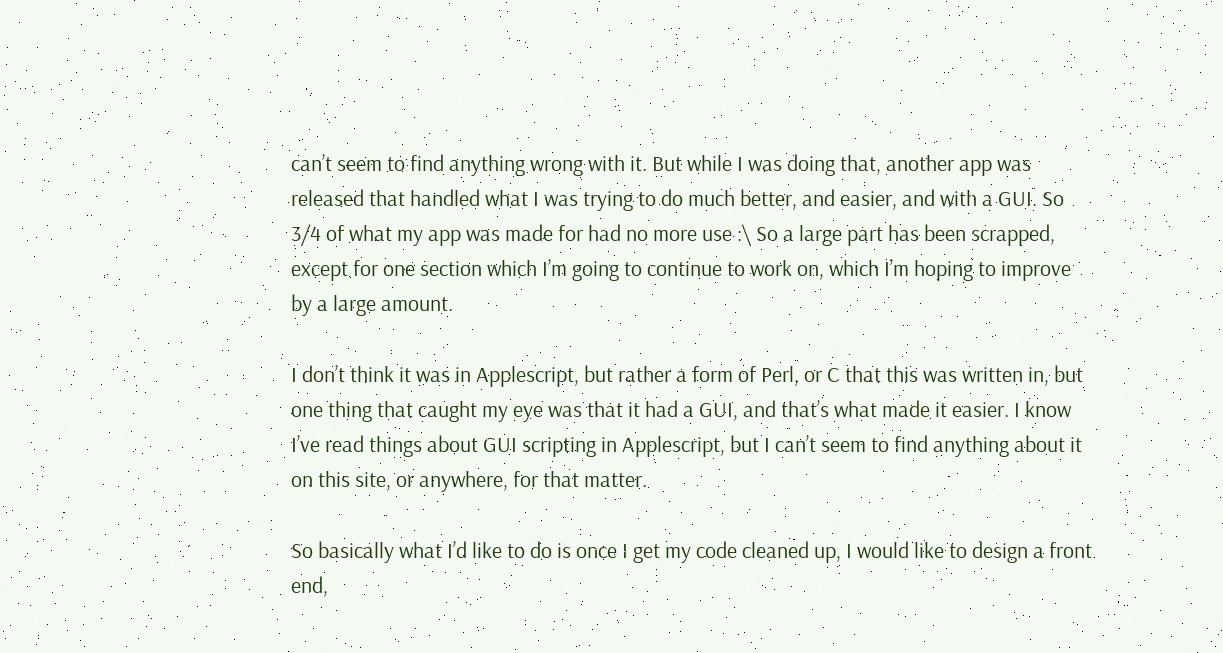can’t seem to find anything wrong with it. But while I was doing that, another app was released that handled what I was trying to do much better, and easier, and with a GUI. So 3/4 of what my app was made for had no more use :\ So a large part has been scrapped, except for one section which I’m going to continue to work on, which I’m hoping to improve by a large amount.

I don’t think it was in Applescript, but rather a form of Perl, or C that this was written in, but one thing that caught my eye was that it had a GUI, and that’s what made it easier. I know I’ve read things about GUI scripting in Applescript, but I can’t seem to find anything about it on this site, or anywhere, for that matter.

So basically what I’d like to do is once I get my code cleaned up, I would like to design a front end,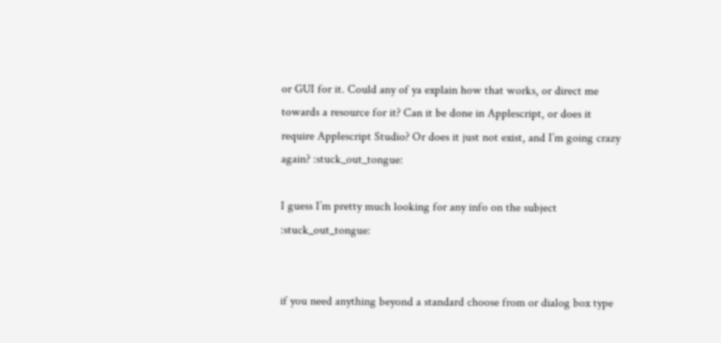or GUI for it. Could any of ya explain how that works, or direct me towards a resource for it? Can it be done in Applescript, or does it require Applescript Studio? Or does it just not exist, and I’m going crazy again? :stuck_out_tongue:

I guess I’m pretty much looking for any info on the subject :stuck_out_tongue:


if you need anything beyond a standard choose from or dialog box type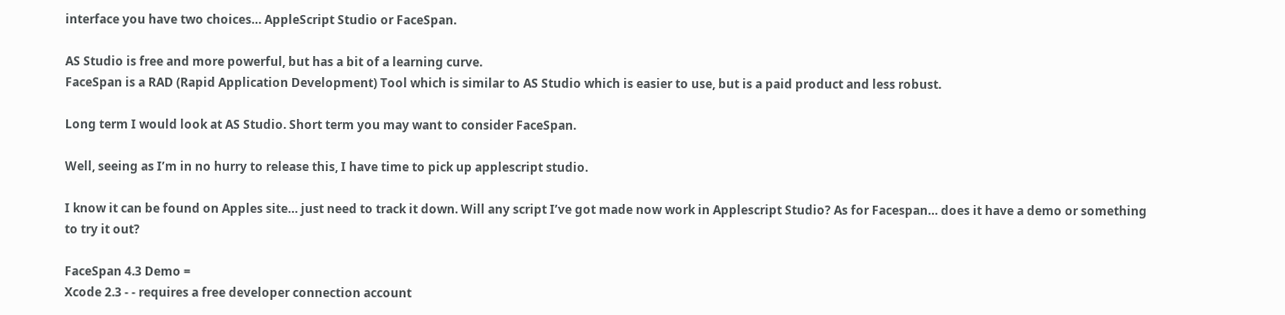interface you have two choices… AppleScript Studio or FaceSpan.

AS Studio is free and more powerful, but has a bit of a learning curve.
FaceSpan is a RAD (Rapid Application Development) Tool which is similar to AS Studio which is easier to use, but is a paid product and less robust.

Long term I would look at AS Studio. Short term you may want to consider FaceSpan.

Well, seeing as I’m in no hurry to release this, I have time to pick up applescript studio.

I know it can be found on Apples site… just need to track it down. Will any script I’ve got made now work in Applescript Studio? As for Facespan… does it have a demo or something to try it out?

FaceSpan 4.3 Demo =
Xcode 2.3 - - requires a free developer connection account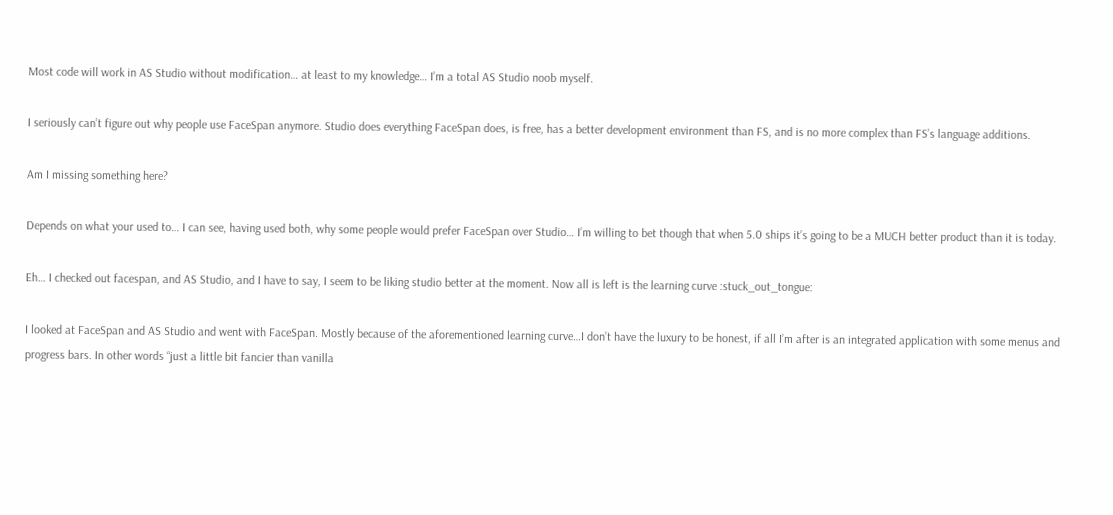Most code will work in AS Studio without modification… at least to my knowledge… I’m a total AS Studio noob myself.

I seriously can’t figure out why people use FaceSpan anymore. Studio does everything FaceSpan does, is free, has a better development environment than FS, and is no more complex than FS’s language additions.

Am I missing something here?

Depends on what your used to… I can see, having used both, why some people would prefer FaceSpan over Studio… I’m willing to bet though that when 5.0 ships it’s going to be a MUCH better product than it is today.

Eh… I checked out facespan, and AS Studio, and I have to say, I seem to be liking studio better at the moment. Now all is left is the learning curve :stuck_out_tongue:

I looked at FaceSpan and AS Studio and went with FaceSpan. Mostly because of the aforementioned learning curve…I don’t have the luxury to be honest, if all I’m after is an integrated application with some menus and progress bars. In other words “just a little bit fancier than vanilla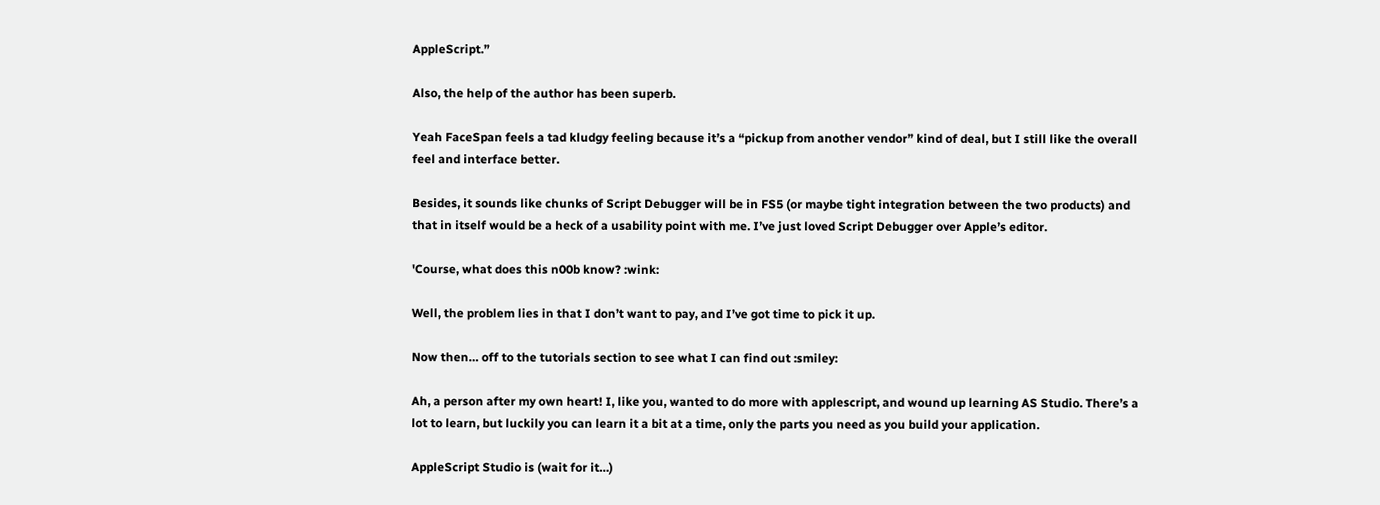AppleScript.”

Also, the help of the author has been superb.

Yeah FaceSpan feels a tad kludgy feeling because it’s a “pickup from another vendor” kind of deal, but I still like the overall feel and interface better.

Besides, it sounds like chunks of Script Debugger will be in FS5 (or maybe tight integration between the two products) and that in itself would be a heck of a usability point with me. I’ve just loved Script Debugger over Apple’s editor.

'Course, what does this n00b know? :wink:

Well, the problem lies in that I don’t want to pay, and I’ve got time to pick it up.

Now then… off to the tutorials section to see what I can find out :smiley:

Ah, a person after my own heart! I, like you, wanted to do more with applescript, and wound up learning AS Studio. There’s a lot to learn, but luckily you can learn it a bit at a time, only the parts you need as you build your application.

AppleScript Studio is (wait for it…)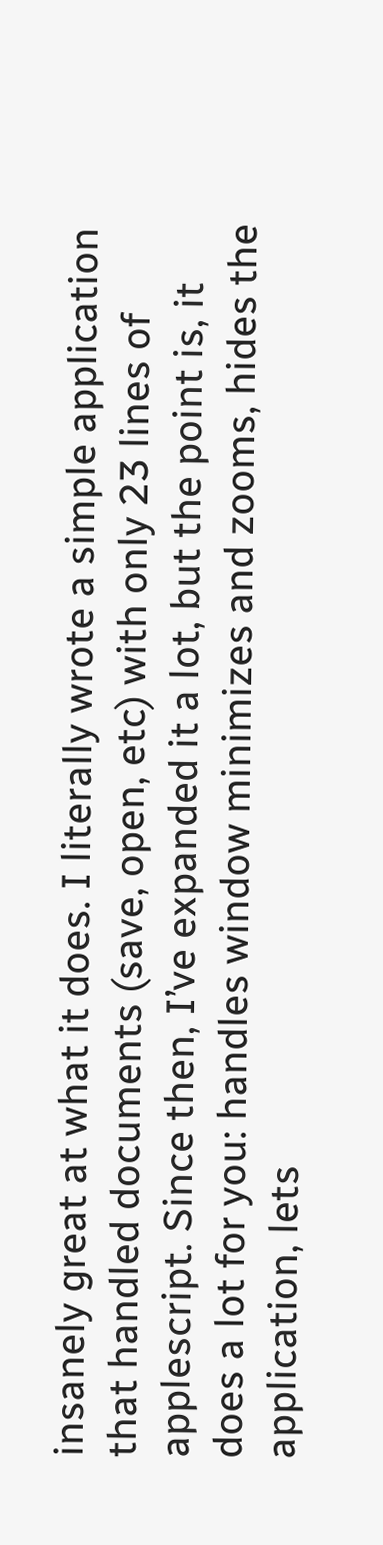insanely great at what it does. I literally wrote a simple application that handled documents (save, open, etc) with only 23 lines of applescript. Since then, I’ve expanded it a lot, but the point is, it does a lot for you: handles window minimizes and zooms, hides the application, lets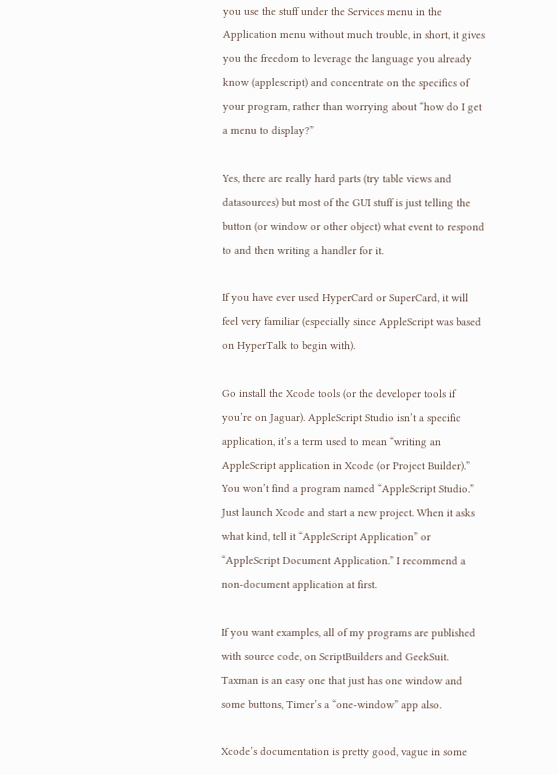you use the stuff under the Services menu in the Application menu without much trouble, in short, it gives you the freedom to leverage the language you already know (applescript) and concentrate on the specifics of your program, rather than worrying about “how do I get a menu to display?”

Yes, there are really hard parts (try table views and datasources) but most of the GUI stuff is just telling the button (or window or other object) what event to respond to and then writing a handler for it.

If you have ever used HyperCard or SuperCard, it will feel very familiar (especially since AppleScript was based on HyperTalk to begin with).

Go install the Xcode tools (or the developer tools if you’re on Jaguar). AppleScript Studio isn’t a specific application, it’s a term used to mean “writing an AppleScript application in Xcode (or Project Builder).” You won’t find a program named “AppleScript Studio.” Just launch Xcode and start a new project. When it asks what kind, tell it “AppleScript Application” or “AppleScript Document Application.” I recommend a non-document application at first.

If you want examples, all of my programs are published with source code, on ScriptBuilders and GeekSuit. Taxman is an easy one that just has one window and some buttons, Timer’s a “one-window” app also.

Xcode’s documentation is pretty good, vague in some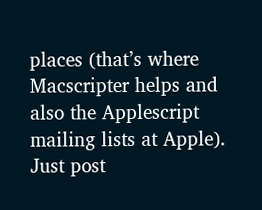places (that’s where Macscripter helps and also the Applescript mailing lists at Apple). Just post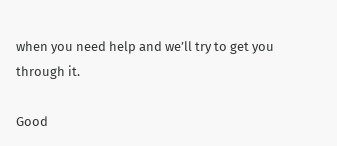when you need help and we’ll try to get you through it.

Good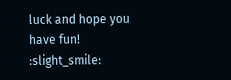luck and hope you have fun! :slight_smile: